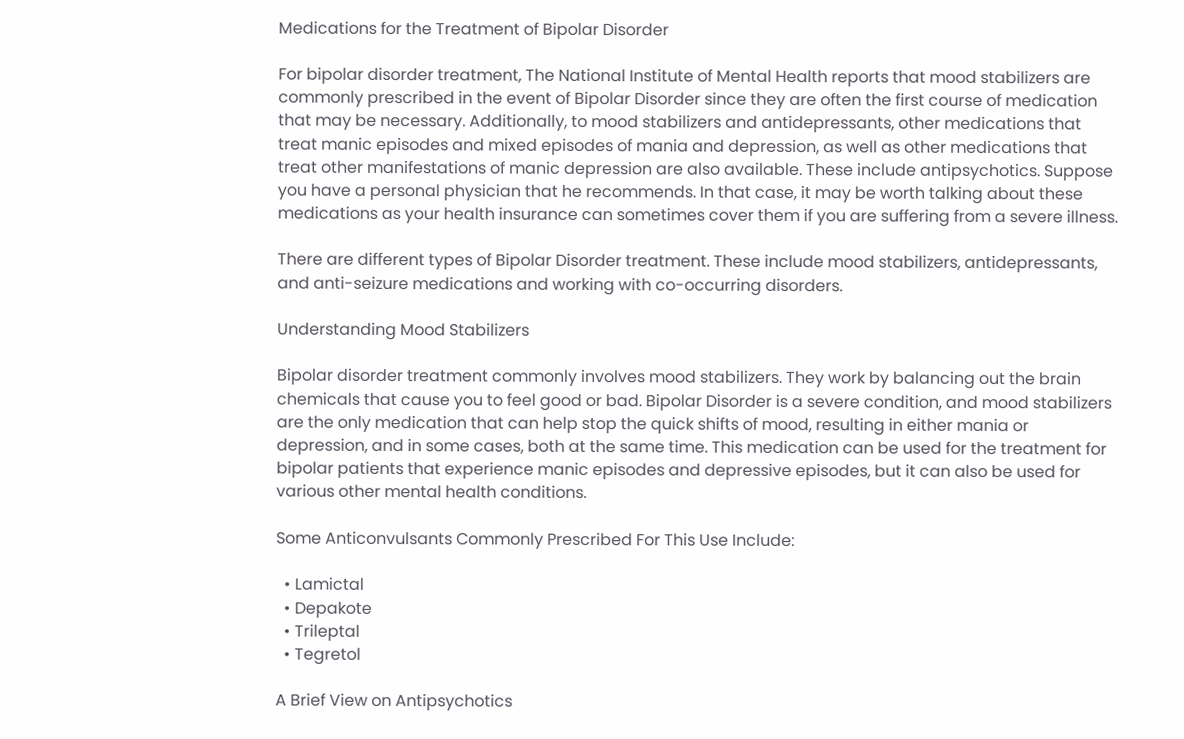Medications for the Treatment of Bipolar Disorder

For bipolar disorder treatment, The National Institute of Mental Health reports that mood stabilizers are commonly prescribed in the event of Bipolar Disorder since they are often the first course of medication that may be necessary. Additionally, to mood stabilizers and antidepressants, other medications that treat manic episodes and mixed episodes of mania and depression, as well as other medications that treat other manifestations of manic depression are also available. These include antipsychotics. Suppose you have a personal physician that he recommends. In that case, it may be worth talking about these medications as your health insurance can sometimes cover them if you are suffering from a severe illness.

There are different types of Bipolar Disorder treatment. These include mood stabilizers, antidepressants, and anti-seizure medications and working with co-occurring disorders.

Understanding Mood Stabilizers

Bipolar disorder treatment commonly involves mood stabilizers. They work by balancing out the brain chemicals that cause you to feel good or bad. Bipolar Disorder is a severe condition, and mood stabilizers are the only medication that can help stop the quick shifts of mood, resulting in either mania or depression, and in some cases, both at the same time. This medication can be used for the treatment for bipolar patients that experience manic episodes and depressive episodes, but it can also be used for various other mental health conditions.

Some Anticonvulsants Commonly Prescribed For This Use Include:

  • Lamictal
  • Depakote
  • Trileptal
  • Tegretol

A Brief View on Antipsychotics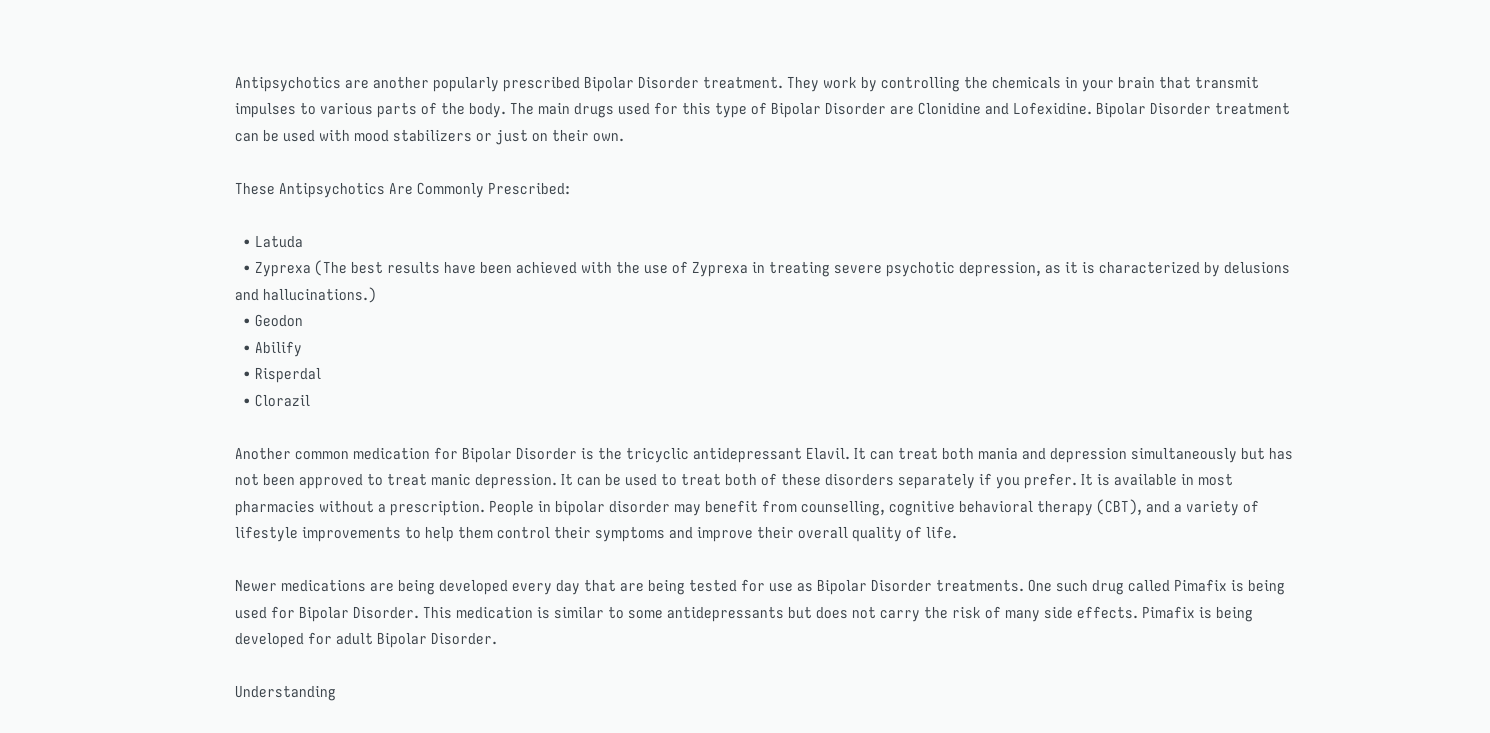Antipsychotics are another popularly prescribed Bipolar Disorder treatment. They work by controlling the chemicals in your brain that transmit impulses to various parts of the body. The main drugs used for this type of Bipolar Disorder are Clonidine and Lofexidine. Bipolar Disorder treatment can be used with mood stabilizers or just on their own.

These Antipsychotics Are Commonly Prescribed:

  • Latuda
  • Zyprexa (The best results have been achieved with the use of Zyprexa in treating severe psychotic depression, as it is characterized by delusions and hallucinations.)
  • Geodon
  • Abilify
  • Risperdal
  • Clorazil

Another common medication for Bipolar Disorder is the tricyclic antidepressant Elavil. It can treat both mania and depression simultaneously but has not been approved to treat manic depression. It can be used to treat both of these disorders separately if you prefer. It is available in most pharmacies without a prescription. People in bipolar disorder may benefit from counselling, cognitive behavioral therapy (CBT), and a variety of lifestyle improvements to help them control their symptoms and improve their overall quality of life.

Newer medications are being developed every day that are being tested for use as Bipolar Disorder treatments. One such drug called Pimafix is being used for Bipolar Disorder. This medication is similar to some antidepressants but does not carry the risk of many side effects. Pimafix is being developed for adult Bipolar Disorder.

Understanding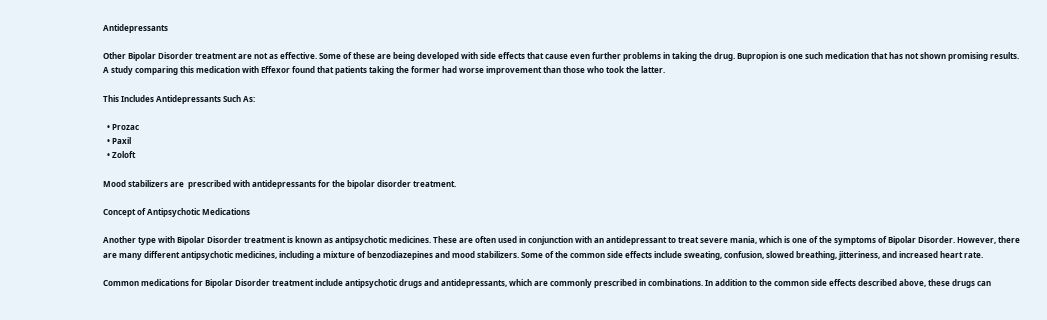Antidepressants

Other Bipolar Disorder treatment are not as effective. Some of these are being developed with side effects that cause even further problems in taking the drug. Bupropion is one such medication that has not shown promising results. A study comparing this medication with Effexor found that patients taking the former had worse improvement than those who took the latter.

This Includes Antidepressants Such As:

  • Prozac
  • Paxil
  • Zoloft

Mood stabilizers are  prescribed with antidepressants for the bipolar disorder treatment.

Concept of Antipsychotic Medications

Another type with Bipolar Disorder treatment is known as antipsychotic medicines. These are often used in conjunction with an antidepressant to treat severe mania, which is one of the symptoms of Bipolar Disorder. However, there are many different antipsychotic medicines, including a mixture of benzodiazepines and mood stabilizers. Some of the common side effects include sweating, confusion, slowed breathing, jitteriness, and increased heart rate.

Common medications for Bipolar Disorder treatment include antipsychotic drugs and antidepressants, which are commonly prescribed in combinations. In addition to the common side effects described above, these drugs can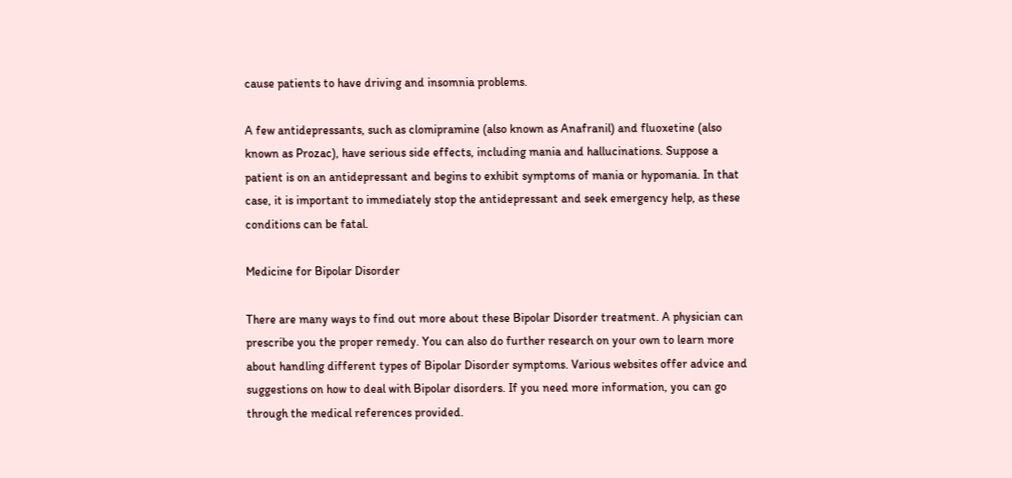cause patients to have driving and insomnia problems.

A few antidepressants, such as clomipramine (also known as Anafranil) and fluoxetine (also known as Prozac), have serious side effects, including mania and hallucinations. Suppose a patient is on an antidepressant and begins to exhibit symptoms of mania or hypomania. In that case, it is important to immediately stop the antidepressant and seek emergency help, as these conditions can be fatal.

Medicine for Bipolar Disorder

There are many ways to find out more about these Bipolar Disorder treatment. A physician can prescribe you the proper remedy. You can also do further research on your own to learn more about handling different types of Bipolar Disorder symptoms. Various websites offer advice and suggestions on how to deal with Bipolar disorders. If you need more information, you can go through the medical references provided.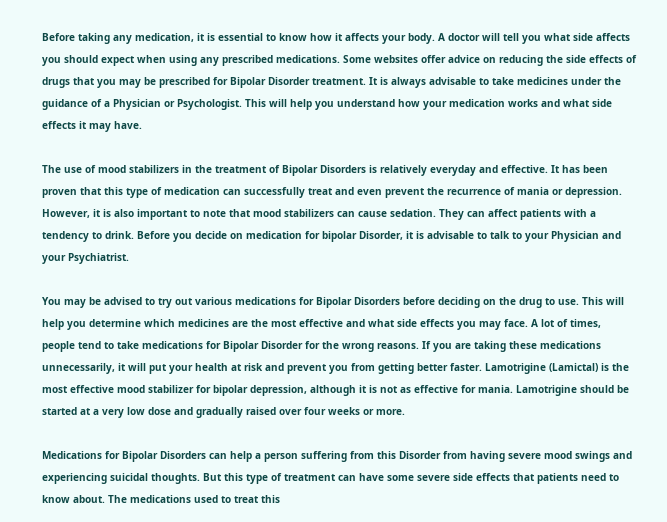Before taking any medication, it is essential to know how it affects your body. A doctor will tell you what side affects you should expect when using any prescribed medications. Some websites offer advice on reducing the side effects of drugs that you may be prescribed for Bipolar Disorder treatment. It is always advisable to take medicines under the guidance of a Physician or Psychologist. This will help you understand how your medication works and what side effects it may have.

The use of mood stabilizers in the treatment of Bipolar Disorders is relatively everyday and effective. It has been proven that this type of medication can successfully treat and even prevent the recurrence of mania or depression. However, it is also important to note that mood stabilizers can cause sedation. They can affect patients with a tendency to drink. Before you decide on medication for bipolar Disorder, it is advisable to talk to your Physician and your Psychiatrist.

You may be advised to try out various medications for Bipolar Disorders before deciding on the drug to use. This will help you determine which medicines are the most effective and what side effects you may face. A lot of times, people tend to take medications for Bipolar Disorder for the wrong reasons. If you are taking these medications unnecessarily, it will put your health at risk and prevent you from getting better faster. Lamotrigine (Lamictal) is the most effective mood stabilizer for bipolar depression, although it is not as effective for mania. Lamotrigine should be started at a very low dose and gradually raised over four weeks or more.

Medications for Bipolar Disorders can help a person suffering from this Disorder from having severe mood swings and experiencing suicidal thoughts. But this type of treatment can have some severe side effects that patients need to know about. The medications used to treat this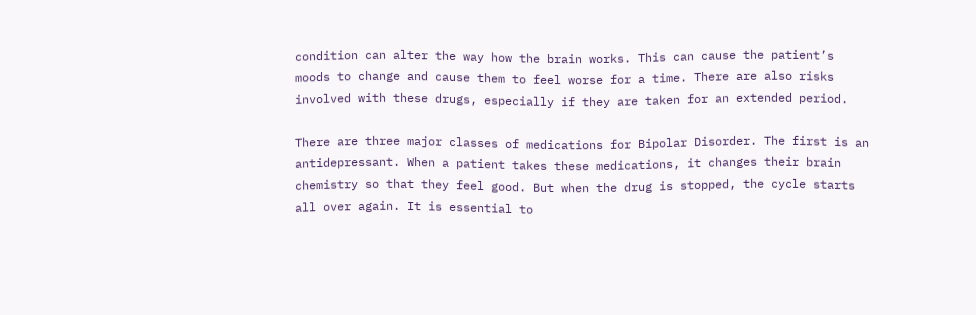condition can alter the way how the brain works. This can cause the patient’s moods to change and cause them to feel worse for a time. There are also risks involved with these drugs, especially if they are taken for an extended period.

There are three major classes of medications for Bipolar Disorder. The first is an antidepressant. When a patient takes these medications, it changes their brain chemistry so that they feel good. But when the drug is stopped, the cycle starts all over again. It is essential to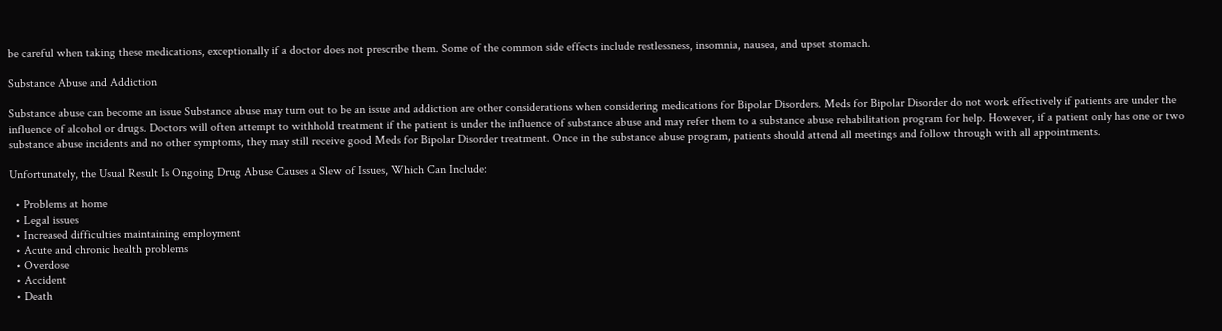be careful when taking these medications, exceptionally if a doctor does not prescribe them. Some of the common side effects include restlessness, insomnia, nausea, and upset stomach.

Substance Abuse and Addiction

Substance abuse can become an issue Substance abuse may turn out to be an issue and addiction are other considerations when considering medications for Bipolar Disorders. Meds for Bipolar Disorder do not work effectively if patients are under the influence of alcohol or drugs. Doctors will often attempt to withhold treatment if the patient is under the influence of substance abuse and may refer them to a substance abuse rehabilitation program for help. However, if a patient only has one or two substance abuse incidents and no other symptoms, they may still receive good Meds for Bipolar Disorder treatment. Once in the substance abuse program, patients should attend all meetings and follow through with all appointments.

Unfortunately, the Usual Result Is Ongoing Drug Abuse Causes a Slew of Issues, Which Can Include:

  • Problems at home
  • Legal issues
  • Increased difficulties maintaining employment
  • Acute and chronic health problems
  • Overdose
  • Accident
  • Death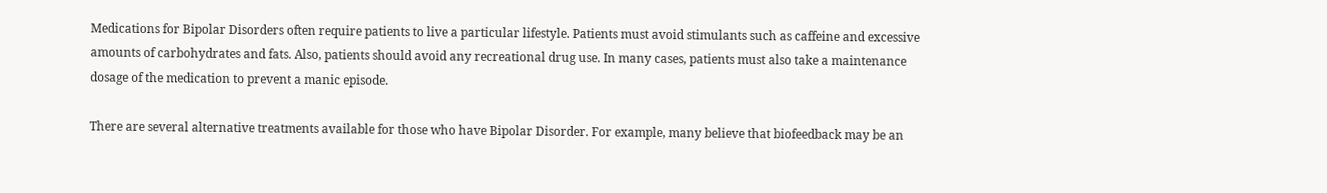Medications for Bipolar Disorders often require patients to live a particular lifestyle. Patients must avoid stimulants such as caffeine and excessive amounts of carbohydrates and fats. Also, patients should avoid any recreational drug use. In many cases, patients must also take a maintenance dosage of the medication to prevent a manic episode.

There are several alternative treatments available for those who have Bipolar Disorder. For example, many believe that biofeedback may be an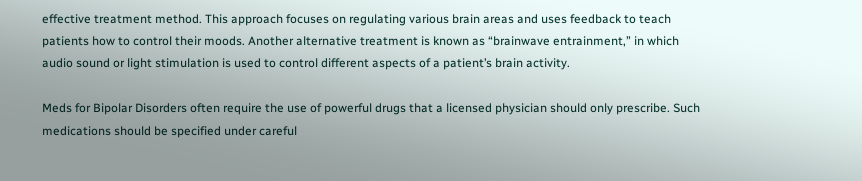effective treatment method. This approach focuses on regulating various brain areas and uses feedback to teach patients how to control their moods. Another alternative treatment is known as “brainwave entrainment,” in which audio sound or light stimulation is used to control different aspects of a patient’s brain activity.

Meds for Bipolar Disorders often require the use of powerful drugs that a licensed physician should only prescribe. Such medications should be specified under careful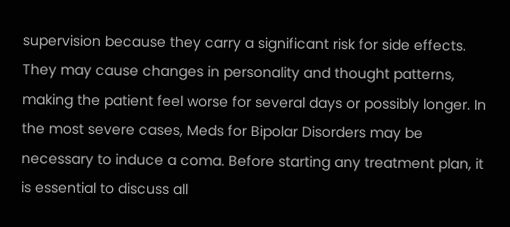supervision because they carry a significant risk for side effects. They may cause changes in personality and thought patterns, making the patient feel worse for several days or possibly longer. In the most severe cases, Meds for Bipolar Disorders may be necessary to induce a coma. Before starting any treatment plan, it is essential to discuss all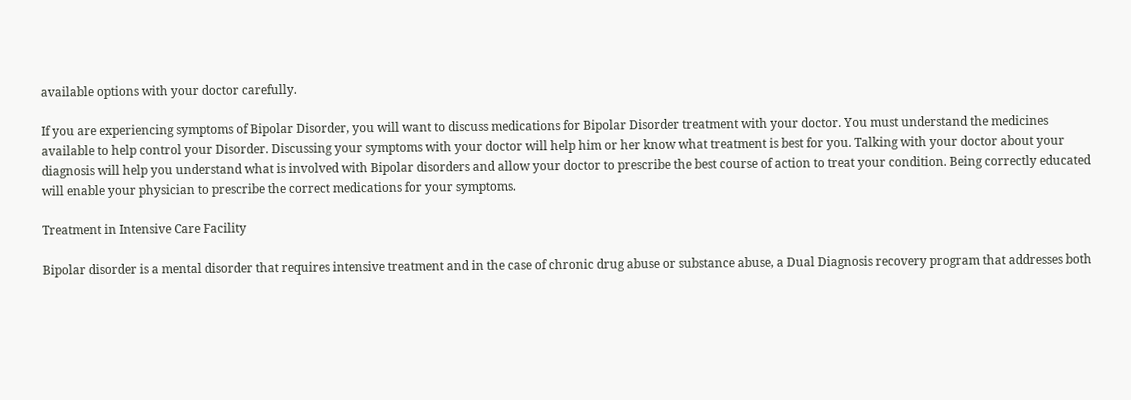available options with your doctor carefully.

If you are experiencing symptoms of Bipolar Disorder, you will want to discuss medications for Bipolar Disorder treatment with your doctor. You must understand the medicines available to help control your Disorder. Discussing your symptoms with your doctor will help him or her know what treatment is best for you. Talking with your doctor about your diagnosis will help you understand what is involved with Bipolar disorders and allow your doctor to prescribe the best course of action to treat your condition. Being correctly educated will enable your physician to prescribe the correct medications for your symptoms.

Treatment in Intensive Care Facility

Bipolar disorder is a mental disorder that requires intensive treatment and in the case of chronic drug abuse or substance abuse, a Dual Diagnosis recovery program that addresses both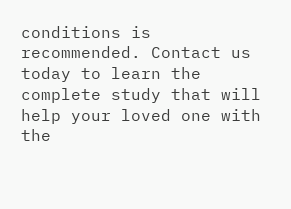conditions is recommended. Contact us today to learn the complete study that will help your loved one with the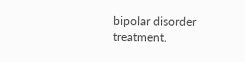bipolar disorder treatment.